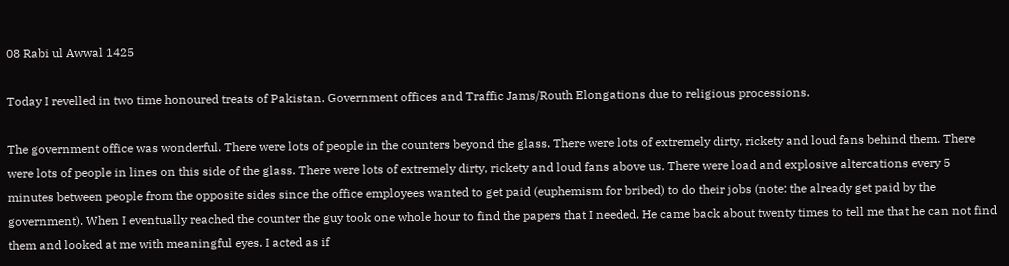08 Rabi ul Awwal 1425

Today I revelled in two time honoured treats of Pakistan. Government offices and Traffic Jams/Routh Elongations due to religious processions.

The government office was wonderful. There were lots of people in the counters beyond the glass. There were lots of extremely dirty, rickety and loud fans behind them. There were lots of people in lines on this side of the glass. There were lots of extremely dirty, rickety and loud fans above us. There were load and explosive altercations every 5 minutes between people from the opposite sides since the office employees wanted to get paid (euphemism for bribed) to do their jobs (note: the already get paid by the government). When I eventually reached the counter the guy took one whole hour to find the papers that I needed. He came back about twenty times to tell me that he can not find them and looked at me with meaningful eyes. I acted as if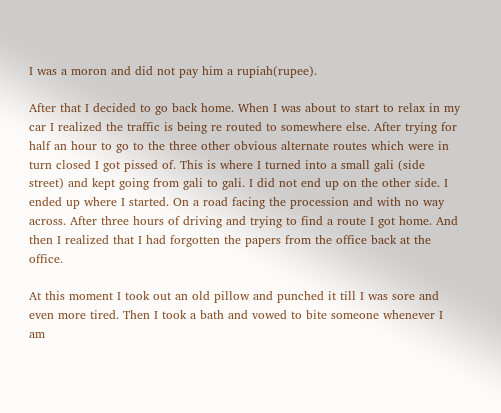I was a moron and did not pay him a rupiah(rupee).

After that I decided to go back home. When I was about to start to relax in my car I realized the traffic is being re routed to somewhere else. After trying for half an hour to go to the three other obvious alternate routes which were in turn closed I got pissed of. This is where I turned into a small gali (side street) and kept going from gali to gali. I did not end up on the other side. I ended up where I started. On a road facing the procession and with no way across. After three hours of driving and trying to find a route I got home. And then I realized that I had forgotten the papers from the office back at the office.

At this moment I took out an old pillow and punched it till I was sore and even more tired. Then I took a bath and vowed to bite someone whenever I am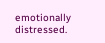emotionally distressed.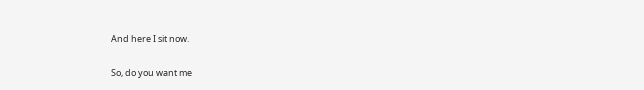And here I sit now.

So, do you want me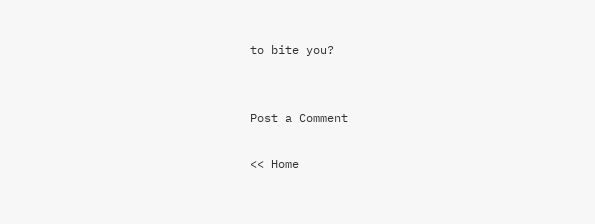to bite you?


Post a Comment

<< Home